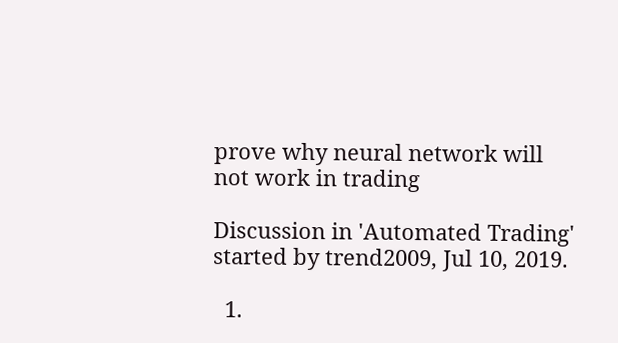prove why neural network will not work in trading

Discussion in 'Automated Trading' started by trend2009, Jul 10, 2019.

  1.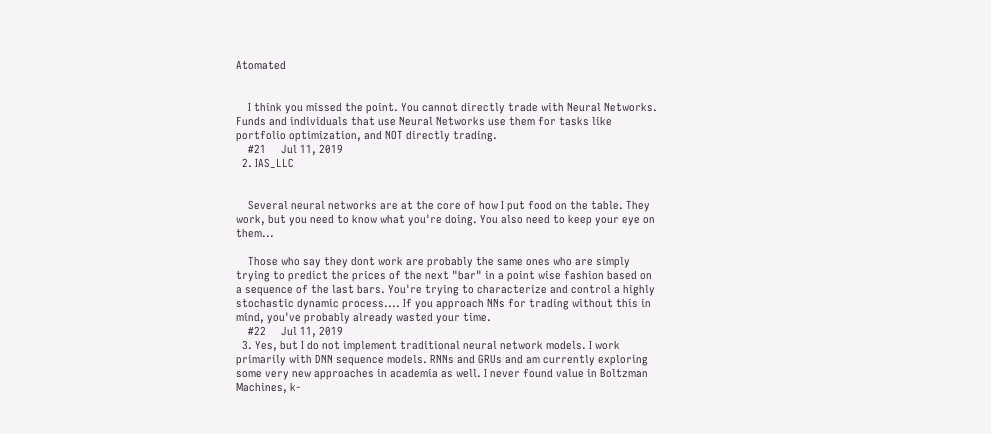Atomated


    I think you missed the point. You cannot directly trade with Neural Networks. Funds and individuals that use Neural Networks use them for tasks like portfolio optimization, and NOT directly trading.
    #21     Jul 11, 2019
  2. IAS_LLC


    Several neural networks are at the core of how I put food on the table. They work, but you need to know what you're doing. You also need to keep your eye on them...

    Those who say they dont work are probably the same ones who are simply trying to predict the prices of the next "bar" in a point wise fashion based on a sequence of the last bars. You're trying to characterize and control a highly stochastic dynamic process.... If you approach NNs for trading without this in mind, you've probably already wasted your time.
    #22     Jul 11, 2019
  3. Yes, but I do not implement traditional neural network models. I work primarily with DNN sequence models. RNNs and GRUs and am currently exploring some very new approaches in academia as well. I never found value in Boltzman Machines, k-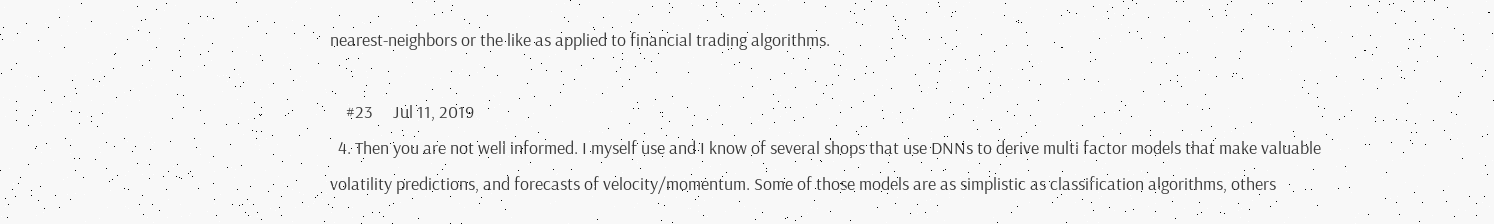nearest-neighbors or the like as applied to financial trading algorithms.

    #23     Jul 11, 2019
  4. Then you are not well informed. I myself use and I know of several shops that use DNNs to derive multi factor models that make valuable volatility predictions, and forecasts of velocity/momentum. Some of those models are as simplistic as classification algorithms, others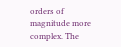orders of magnitude more complex. The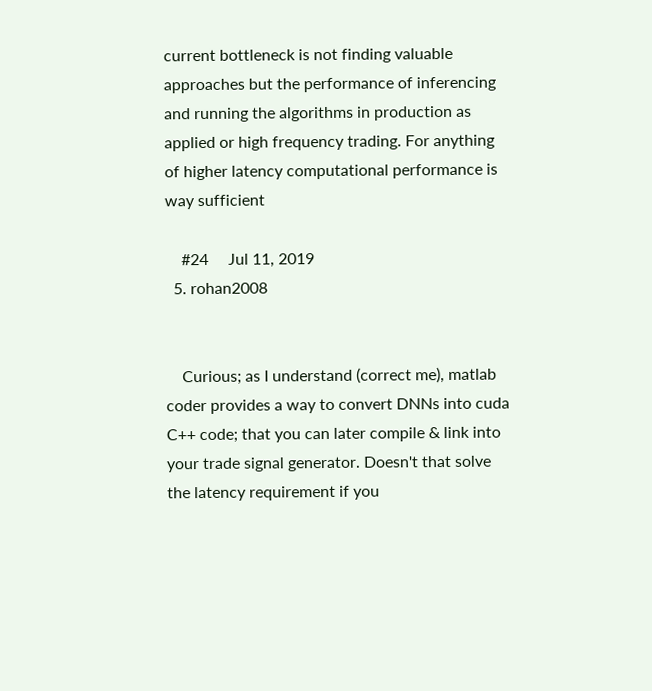current bottleneck is not finding valuable approaches but the performance of inferencing and running the algorithms in production as applied or high frequency trading. For anything of higher latency computational performance is way sufficient

    #24     Jul 11, 2019
  5. rohan2008


    Curious; as I understand (correct me), matlab coder provides a way to convert DNNs into cuda C++ code; that you can later compile & link into your trade signal generator. Doesn't that solve the latency requirement if you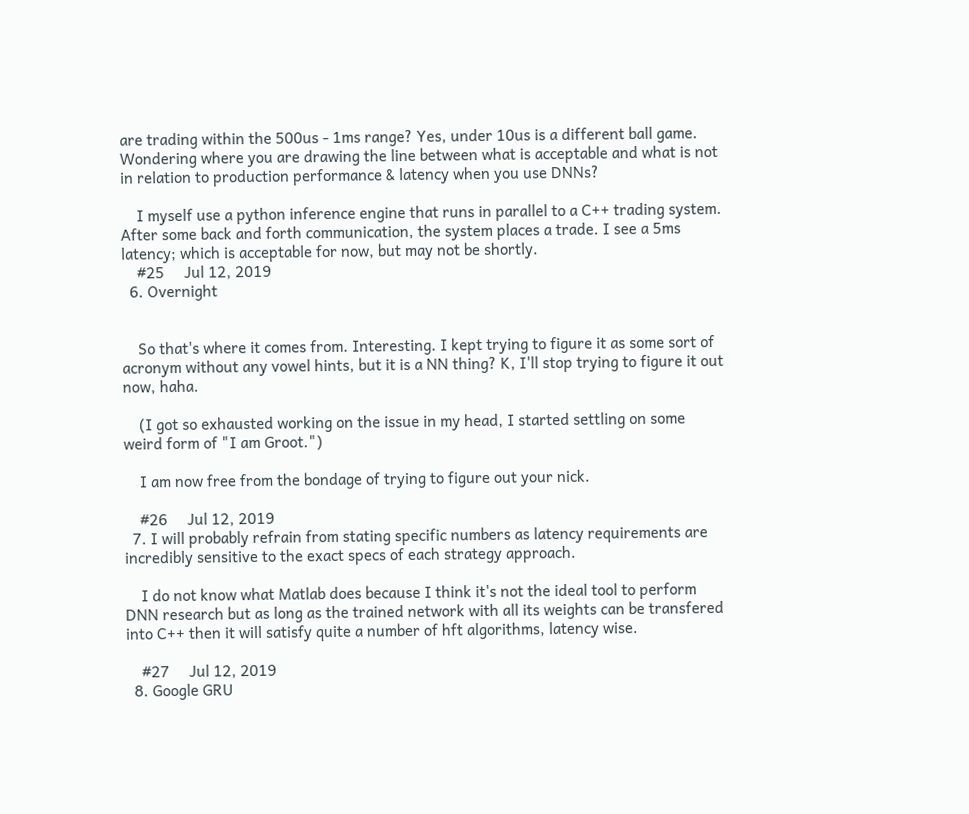are trading within the 500us - 1ms range? Yes, under 10us is a different ball game. Wondering where you are drawing the line between what is acceptable and what is not in relation to production performance & latency when you use DNNs?

    I myself use a python inference engine that runs in parallel to a C++ trading system. After some back and forth communication, the system places a trade. I see a 5ms latency; which is acceptable for now, but may not be shortly.
    #25     Jul 12, 2019
  6. Overnight


    So that's where it comes from. Interesting. I kept trying to figure it as some sort of acronym without any vowel hints, but it is a NN thing? K, I'll stop trying to figure it out now, haha.

    (I got so exhausted working on the issue in my head, I started settling on some weird form of "I am Groot.")

    I am now free from the bondage of trying to figure out your nick.

    #26     Jul 12, 2019
  7. I will probably refrain from stating specific numbers as latency requirements are incredibly sensitive to the exact specs of each strategy approach.

    I do not know what Matlab does because I think it's not the ideal tool to perform DNN research but as long as the trained network with all its weights can be transfered into C++ then it will satisfy quite a number of hft algorithms, latency wise.

    #27     Jul 12, 2019
  8. Google GRU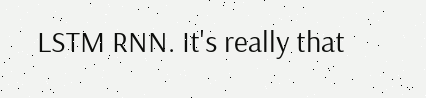LSTM RNN. It's really that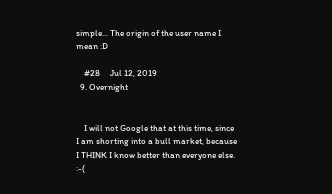simple... The origin of the user name I mean :D

    #28     Jul 12, 2019
  9. Overnight


    I will not Google that at this time, since I am shorting into a bull market, because I THINK I know better than everyone else. :-(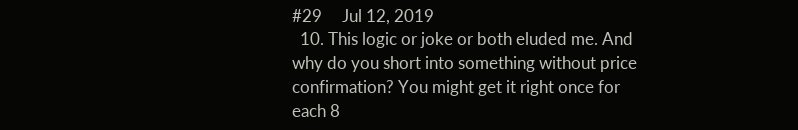#29     Jul 12, 2019
  10. This logic or joke or both eluded me. And why do you short into something without price confirmation? You might get it right once for each 8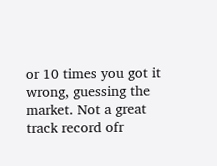or 10 times you got it wrong, guessing the market. Not a great track record ofr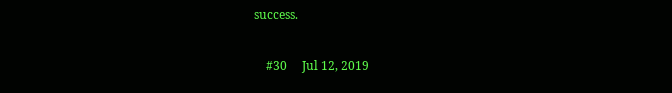success.

    #30     Jul 12, 2019